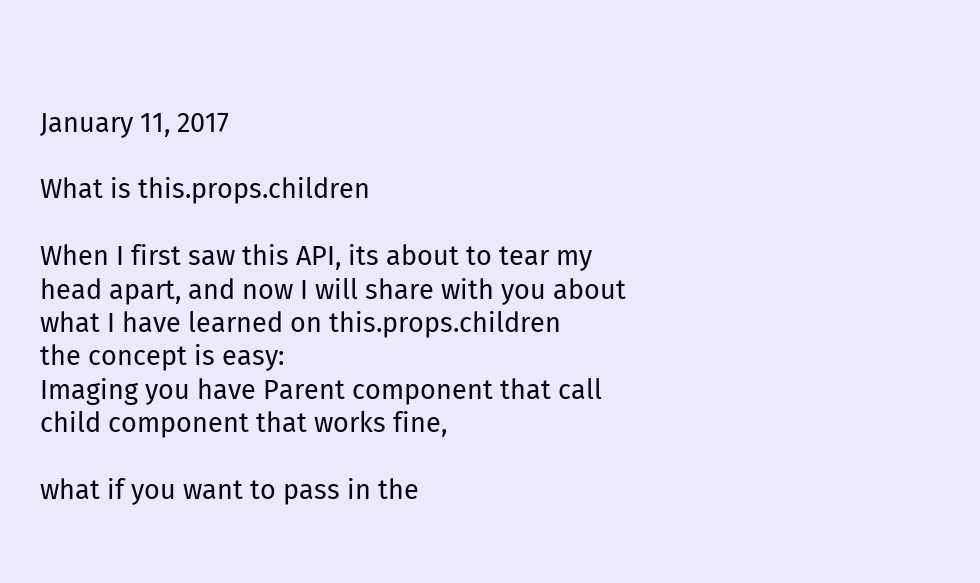January 11, 2017

What is this.props.children

When I first saw this API, its about to tear my head apart, and now I will share with you about what I have learned on this.props.children
the concept is easy:
Imaging you have Parent component that call child component that works fine,

what if you want to pass in the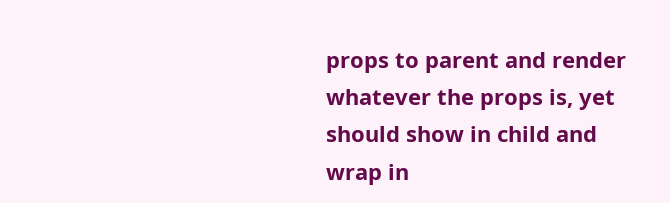props to parent and render whatever the props is, yet should show in child and wrap in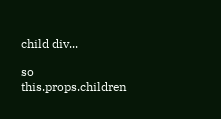child div...

so this.props.children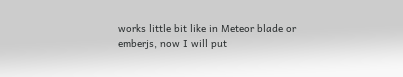works little bit like in Meteor blade or emberjs, now I will put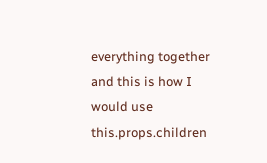everything together and this is how I would use this.props.children